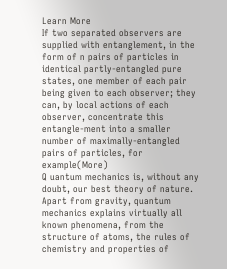Learn More
If two separated observers are supplied with entanglement, in the form of n pairs of particles in identical partly-entangled pure states, one member of each pair being given to each observer; they can, by local actions of each observer, concentrate this entangle-ment into a smaller number of maximally-entangled pairs of particles, for example(More)
Q uantum mechanics is, without any doubt, our best theory of nature. Apart from gravity, quantum mechanics explains virtually all known phenomena, from the structure of atoms, the rules of chemistry and properties of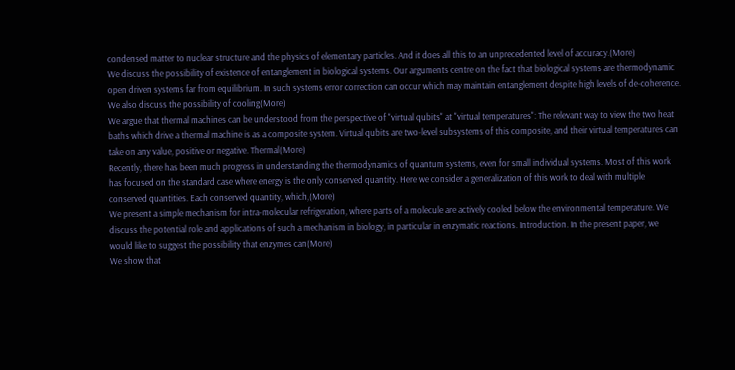condensed matter to nuclear structure and the physics of elementary particles. And it does all this to an unprecedented level of accuracy.(More)
We discuss the possibility of existence of entanglement in biological systems. Our arguments centre on the fact that biological systems are thermodynamic open driven systems far from equilibrium. In such systems error correction can occur which may maintain entanglement despite high levels of de-coherence. We also discuss the possibility of cooling(More)
We argue that thermal machines can be understood from the perspective of "virtual qubits" at "virtual temperatures": The relevant way to view the two heat baths which drive a thermal machine is as a composite system. Virtual qubits are two-level subsystems of this composite, and their virtual temperatures can take on any value, positive or negative. Thermal(More)
Recently, there has been much progress in understanding the thermodynamics of quantum systems, even for small individual systems. Most of this work has focused on the standard case where energy is the only conserved quantity. Here we consider a generalization of this work to deal with multiple conserved quantities. Each conserved quantity, which,(More)
We present a simple mechanism for intra-molecular refrigeration, where parts of a molecule are actively cooled below the environmental temperature. We discuss the potential role and applications of such a mechanism in biology, in particular in enzymatic reactions. Introduction. In the present paper, we would like to suggest the possibility that enzymes can(More)
We show that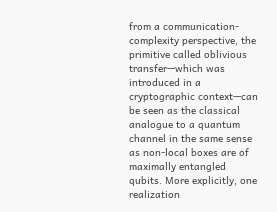from a communication-complexity perspective, the primitive called oblivious transfer—which was introduced in a cryptographic context—can be seen as the classical analogue to a quantum channel in the same sense as non-local boxes are of maximally entangled qubits. More explicitly, one realization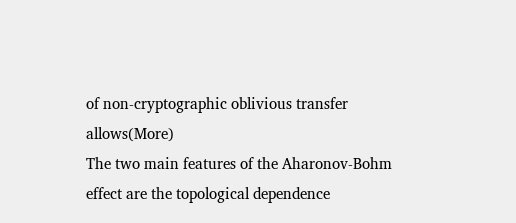of non-cryptographic oblivious transfer allows(More)
The two main features of the Aharonov-Bohm effect are the topological dependence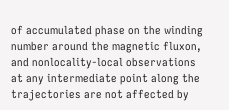of accumulated phase on the winding number around the magnetic fluxon, and nonlocality-local observations at any intermediate point along the trajectories are not affected by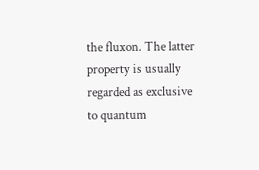the fluxon. The latter property is usually regarded as exclusive to quantum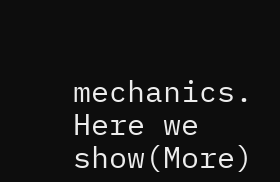mechanics. Here we show(More)